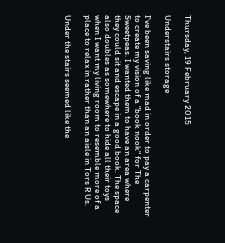Thursday, 19 February 2015

Understairs storage

I've been saving like mad in order to pay a carpenter to create my vision of a "book nook" for The Sweetpeas. I wanted them to have an area where they could sit and escape in a good book. The space also doubles as somewhere to hide all their toys when I want my living room to resemble more of a place to relax in rather than an aisle in Tors R Us.

Under the stairs seemed like the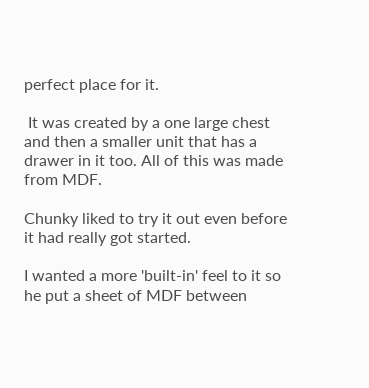perfect place for it.

 It was created by a one large chest and then a smaller unit that has a drawer in it too. All of this was made from MDF.

Chunky liked to try it out even before it had really got started.

I wanted a more 'built-in' feel to it so he put a sheet of MDF between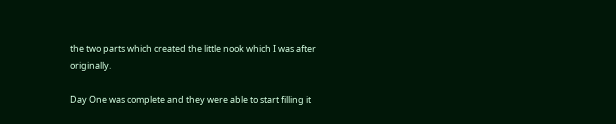the two parts which created the little nook which I was after originally.

Day One was complete and they were able to start filling it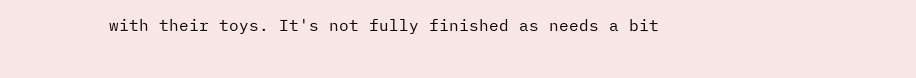with their toys. It's not fully finished as needs a bit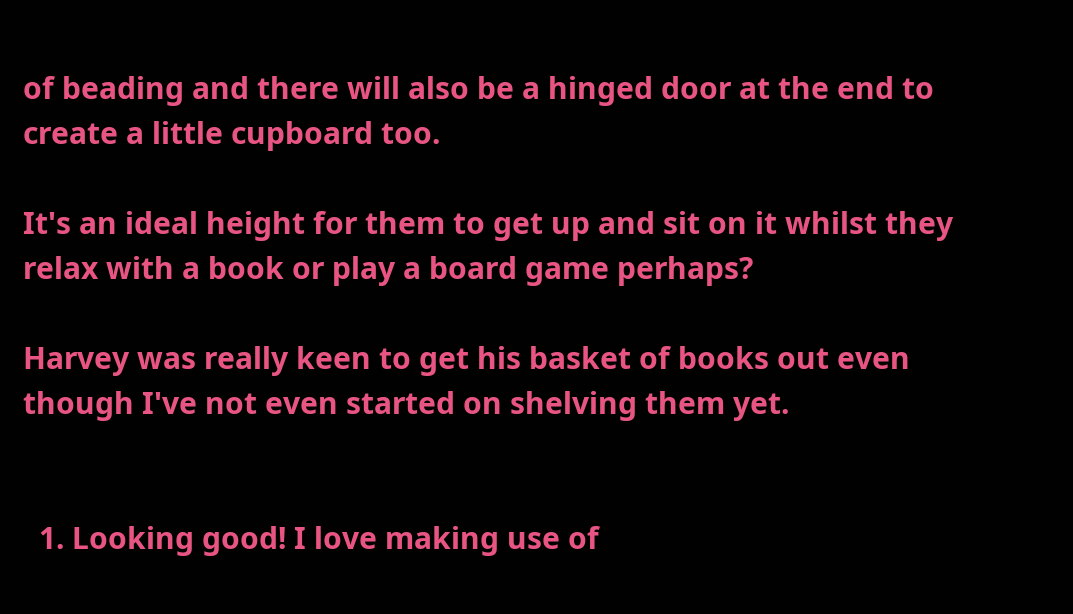of beading and there will also be a hinged door at the end to create a little cupboard too.

It's an ideal height for them to get up and sit on it whilst they relax with a book or play a board game perhaps?

Harvey was really keen to get his basket of books out even though I've not even started on shelving them yet.


  1. Looking good! I love making use of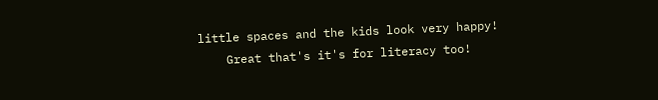little spaces and the kids look very happy!
    Great that's it's for literacy too!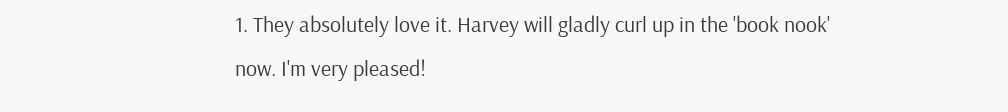1. They absolutely love it. Harvey will gladly curl up in the 'book nook' now. I'm very pleased!